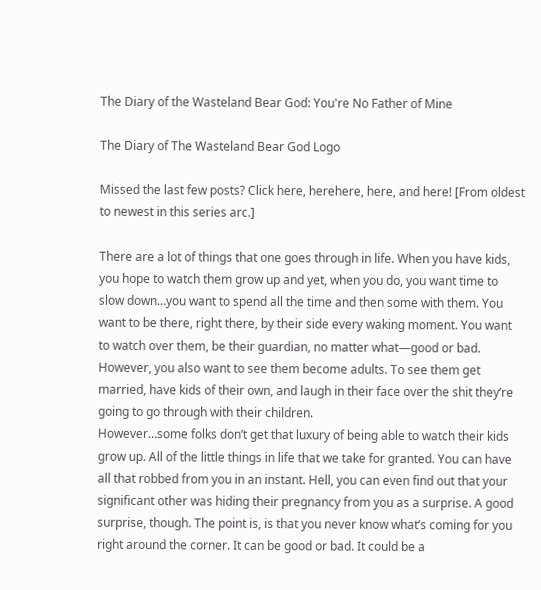The Diary of the Wasteland Bear God: You're No Father of Mine

The Diary of The Wasteland Bear God Logo

Missed the last few posts? Click here, herehere, here, and here! [From oldest to newest in this series arc.]

There are a lot of things that one goes through in life. When you have kids, you hope to watch them grow up and yet, when you do, you want time to slow down…you want to spend all the time and then some with them. You want to be there, right there, by their side every waking moment. You want to watch over them, be their guardian, no matter what—good or bad. However, you also want to see them become adults. To see them get married, have kids of their own, and laugh in their face over the shit they’re going to go through with their children.
However…some folks don’t get that luxury of being able to watch their kids grow up. All of the little things in life that we take for granted. You can have all that robbed from you in an instant. Hell, you can even find out that your significant other was hiding their pregnancy from you as a surprise. A good surprise, though. The point is, is that you never know what’s coming for you right around the corner. It can be good or bad. It could be a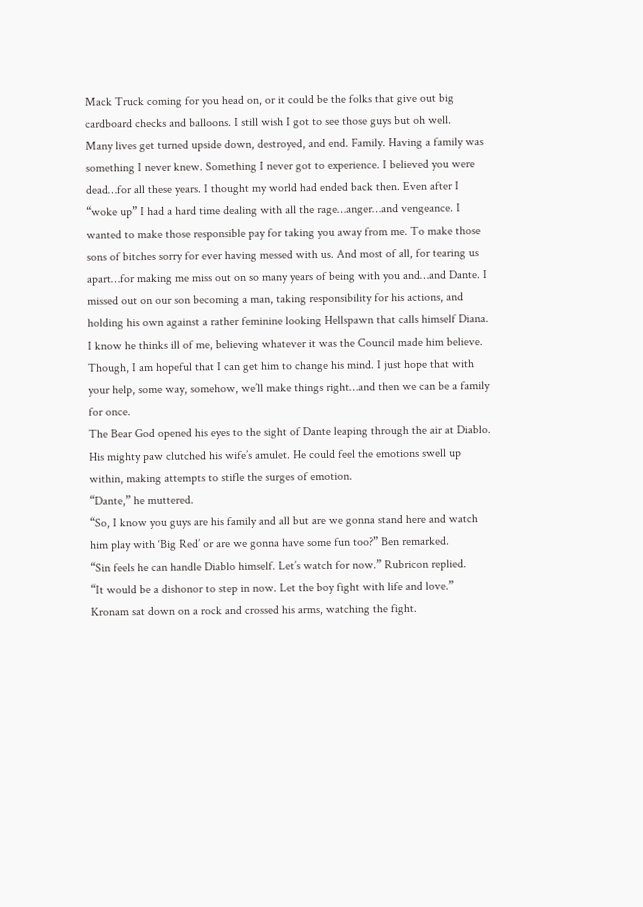Mack Truck coming for you head on, or it could be the folks that give out big cardboard checks and balloons. I still wish I got to see those guys but oh well.
Many lives get turned upside down, destroyed, and end. Family. Having a family was something I never knew. Something I never got to experience. I believed you were dead…for all these years. I thought my world had ended back then. Even after I “woke up” I had a hard time dealing with all the rage…anger…and vengeance. I wanted to make those responsible pay for taking you away from me. To make those sons of bitches sorry for ever having messed with us. And most of all, for tearing us apart…for making me miss out on so many years of being with you and…and Dante. I missed out on our son becoming a man, taking responsibility for his actions, and holding his own against a rather feminine looking Hellspawn that calls himself Diana.
I know he thinks ill of me, believing whatever it was the Council made him believe. Though, I am hopeful that I can get him to change his mind. I just hope that with your help, some way, somehow, we’ll make things right…and then we can be a family for once.
The Bear God opened his eyes to the sight of Dante leaping through the air at Diablo. His mighty paw clutched his wife’s amulet. He could feel the emotions swell up within, making attempts to stifle the surges of emotion.
“Dante,” he muttered.
“So, I know you guys are his family and all but are we gonna stand here and watch him play with ‘Big Red’ or are we gonna have some fun too?” Ben remarked.
“Sin feels he can handle Diablo himself. Let’s watch for now.” Rubricon replied.
“It would be a dishonor to step in now. Let the boy fight with life and love.” Kronam sat down on a rock and crossed his arms, watching the fight.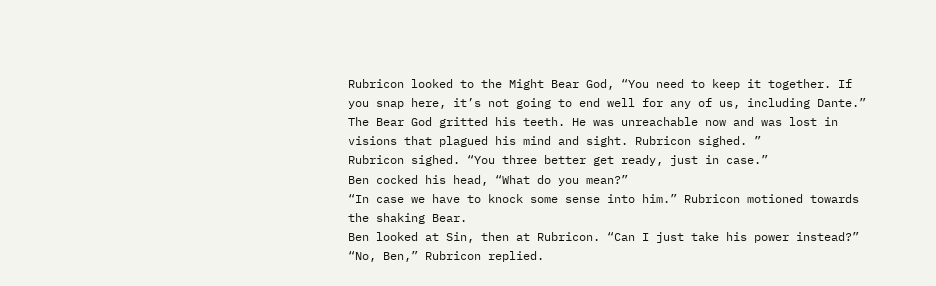Rubricon looked to the Might Bear God, “You need to keep it together. If you snap here, it’s not going to end well for any of us, including Dante.”
The Bear God gritted his teeth. He was unreachable now and was lost in visions that plagued his mind and sight. Rubricon sighed. ”
Rubricon sighed. “You three better get ready, just in case.”
Ben cocked his head, “What do you mean?”
“In case we have to knock some sense into him.” Rubricon motioned towards the shaking Bear.
Ben looked at Sin, then at Rubricon. “Can I just take his power instead?”
“No, Ben,” Rubricon replied.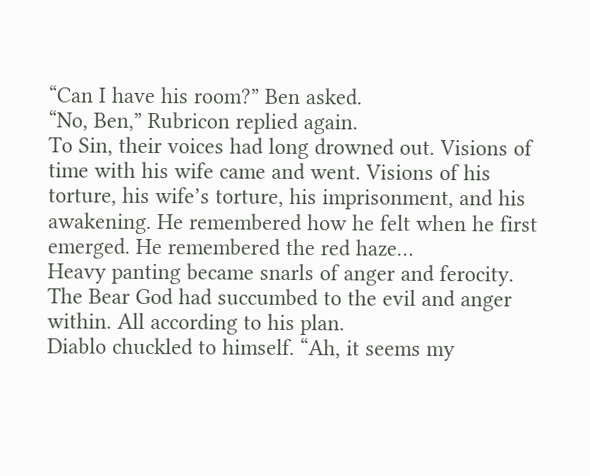“Can I have his room?” Ben asked.
“No, Ben,” Rubricon replied again.
To Sin, their voices had long drowned out. Visions of time with his wife came and went. Visions of his torture, his wife’s torture, his imprisonment, and his awakening. He remembered how he felt when he first emerged. He remembered the red haze…
Heavy panting became snarls of anger and ferocity. The Bear God had succumbed to the evil and anger within. All according to his plan.
Diablo chuckled to himself. “Ah, it seems my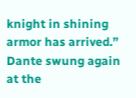knight in shining armor has arrived.”
Dante swung again at the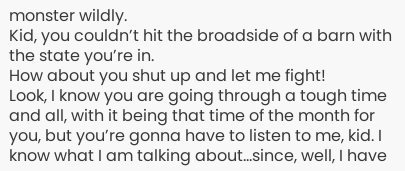monster wildly.
Kid, you couldn’t hit the broadside of a barn with the state you’re in.
How about you shut up and let me fight!
Look, I know you are going through a tough time and all, with it being that time of the month for you, but you’re gonna have to listen to me, kid. I know what I am talking about…since, well, I have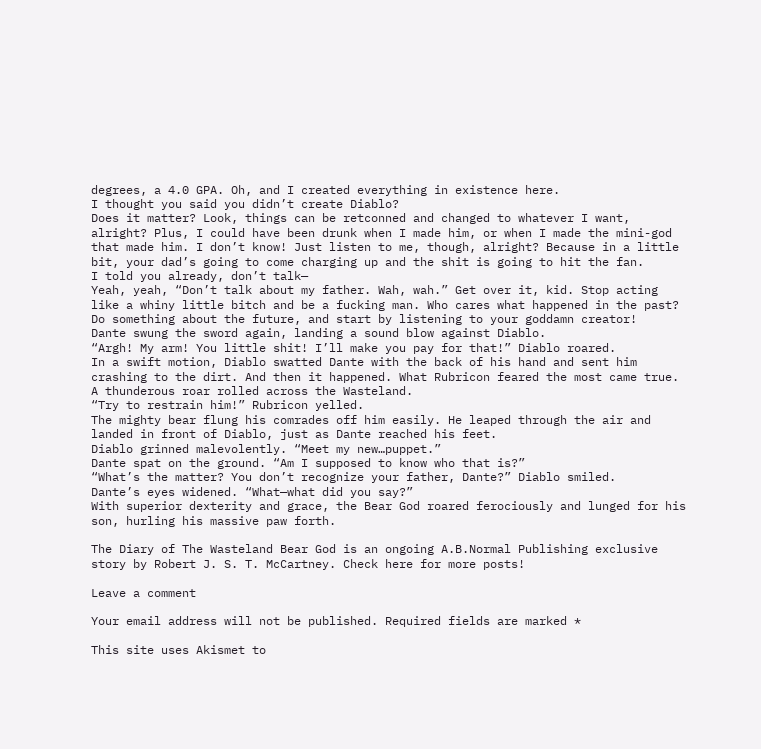degrees, a 4.0 GPA. Oh, and I created everything in existence here.
I thought you said you didn’t create Diablo?
Does it matter? Look, things can be retconned and changed to whatever I want, alright? Plus, I could have been drunk when I made him, or when I made the mini-god that made him. I don’t know! Just listen to me, though, alright? Because in a little bit, your dad’s going to come charging up and the shit is going to hit the fan.
I told you already, don’t talk—
Yeah, yeah, “Don’t talk about my father. Wah, wah.” Get over it, kid. Stop acting like a whiny little bitch and be a fucking man. Who cares what happened in the past? Do something about the future, and start by listening to your goddamn creator!
Dante swung the sword again, landing a sound blow against Diablo.
“Argh! My arm! You little shit! I’ll make you pay for that!” Diablo roared.
In a swift motion, Diablo swatted Dante with the back of his hand and sent him crashing to the dirt. And then it happened. What Rubricon feared the most came true. A thunderous roar rolled across the Wasteland.
“Try to restrain him!” Rubricon yelled.
The mighty bear flung his comrades off him easily. He leaped through the air and landed in front of Diablo, just as Dante reached his feet.
Diablo grinned malevolently. “Meet my new…puppet.”
Dante spat on the ground. “Am I supposed to know who that is?”
“What’s the matter? You don’t recognize your father, Dante?” Diablo smiled.
Dante’s eyes widened. “What—what did you say?”
With superior dexterity and grace, the Bear God roared ferociously and lunged for his son, hurling his massive paw forth.

The Diary of The Wasteland Bear God is an ongoing A.B.Normal Publishing exclusive story by Robert J. S. T. McCartney. Check here for more posts!

Leave a comment

Your email address will not be published. Required fields are marked *

This site uses Akismet to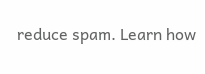reduce spam. Learn how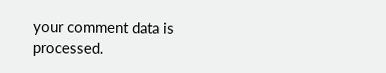your comment data is processed.